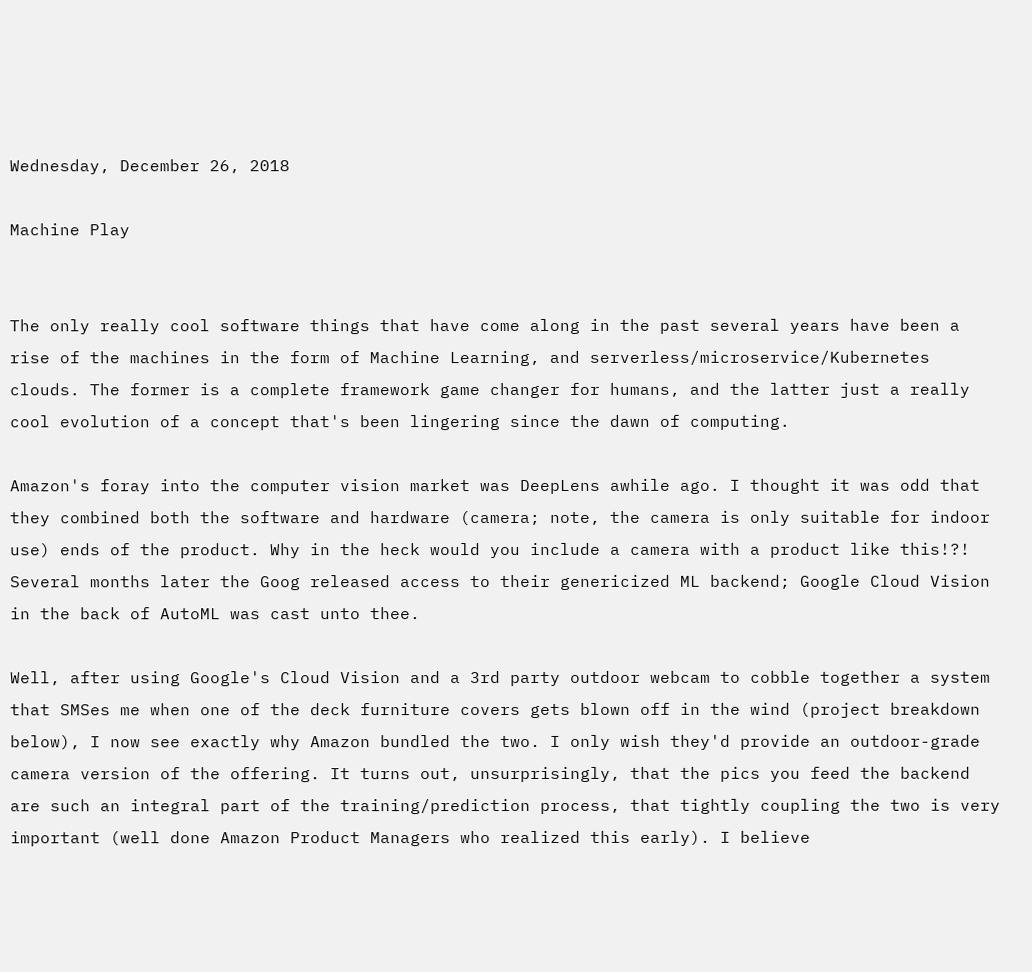Wednesday, December 26, 2018

Machine Play


The only really cool software things that have come along in the past several years have been a rise of the machines in the form of Machine Learning, and serverless/microservice/Kubernetes clouds. The former is a complete framework game changer for humans, and the latter just a really cool evolution of a concept that's been lingering since the dawn of computing.

Amazon's foray into the computer vision market was DeepLens awhile ago. I thought it was odd that they combined both the software and hardware (camera; note, the camera is only suitable for indoor use) ends of the product. Why in the heck would you include a camera with a product like this!?! Several months later the Goog released access to their genericized ML backend; Google Cloud Vision in the back of AutoML was cast unto thee.

Well, after using Google's Cloud Vision and a 3rd party outdoor webcam to cobble together a system that SMSes me when one of the deck furniture covers gets blown off in the wind (project breakdown below), I now see exactly why Amazon bundled the two. I only wish they'd provide an outdoor-grade camera version of the offering. It turns out, unsurprisingly, that the pics you feed the backend are such an integral part of the training/prediction process, that tightly coupling the two is very important (well done Amazon Product Managers who realized this early). I believe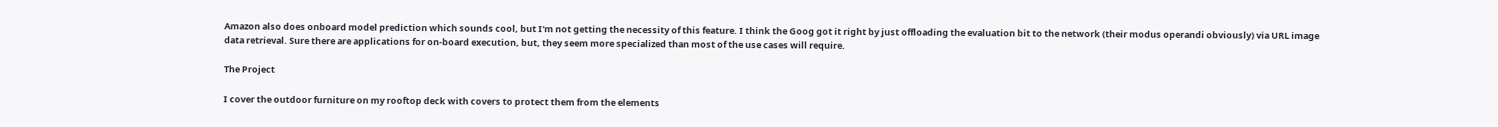Amazon also does onboard model prediction which sounds cool, but I'm not getting the necessity of this feature. I think the Goog got it right by just offloading the evaluation bit to the network (their modus operandi obviously) via URL image data retrieval. Sure there are applications for on-board execution, but, they seem more specialized than most of the use cases will require.

The Project

I cover the outdoor furniture on my rooftop deck with covers to protect them from the elements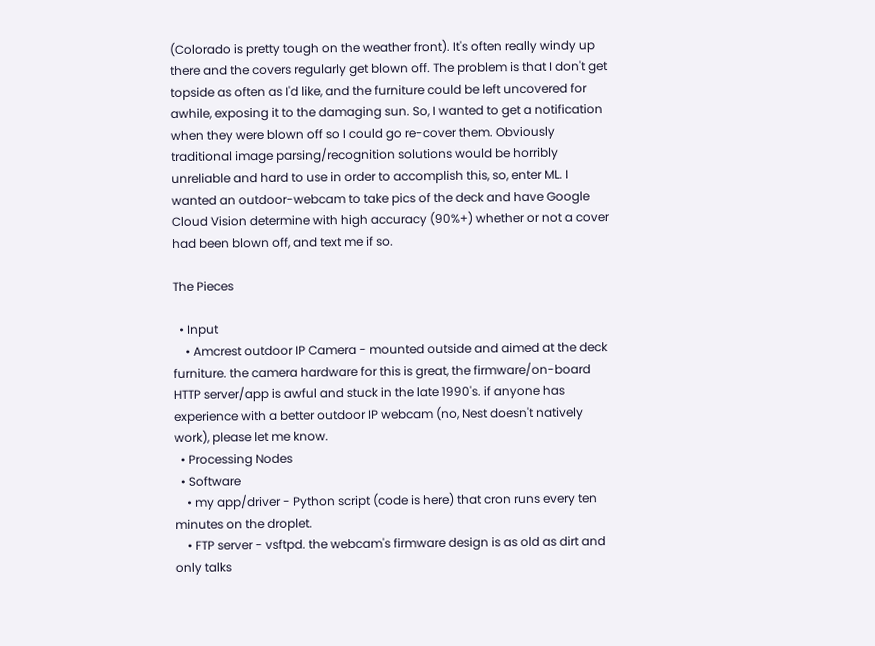(Colorado is pretty tough on the weather front). It's often really windy up there and the covers regularly get blown off. The problem is that I don't get topside as often as I'd like, and the furniture could be left uncovered for awhile, exposing it to the damaging sun. So, I wanted to get a notification when they were blown off so I could go re-cover them. Obviously traditional image parsing/recognition solutions would be horribly unreliable and hard to use in order to accomplish this, so, enter ML. I wanted an outdoor-webcam to take pics of the deck and have Google Cloud Vision determine with high accuracy (90%+) whether or not a cover had been blown off, and text me if so.

The Pieces

  • Input
    • Amcrest outdoor IP Camera - mounted outside and aimed at the deck furniture. the camera hardware for this is great, the firmware/on-board HTTP server/app is awful and stuck in the late 1990's. if anyone has experience with a better outdoor IP webcam (no, Nest doesn't natively work), please let me know.
  • Processing Nodes
  • Software
    • my app/driver - Python script (code is here) that cron runs every ten minutes on the droplet.
    • FTP server - vsftpd. the webcam's firmware design is as old as dirt and only talks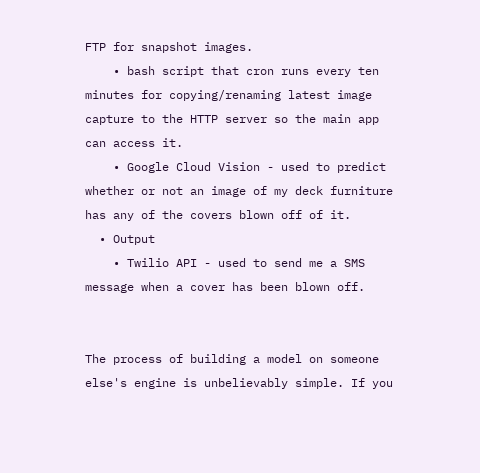FTP for snapshot images.
    • bash script that cron runs every ten minutes for copying/renaming latest image capture to the HTTP server so the main app can access it.
    • Google Cloud Vision - used to predict whether or not an image of my deck furniture has any of the covers blown off of it.
  • Output
    • Twilio API - used to send me a SMS message when a cover has been blown off.


The process of building a model on someone else's engine is unbelievably simple. If you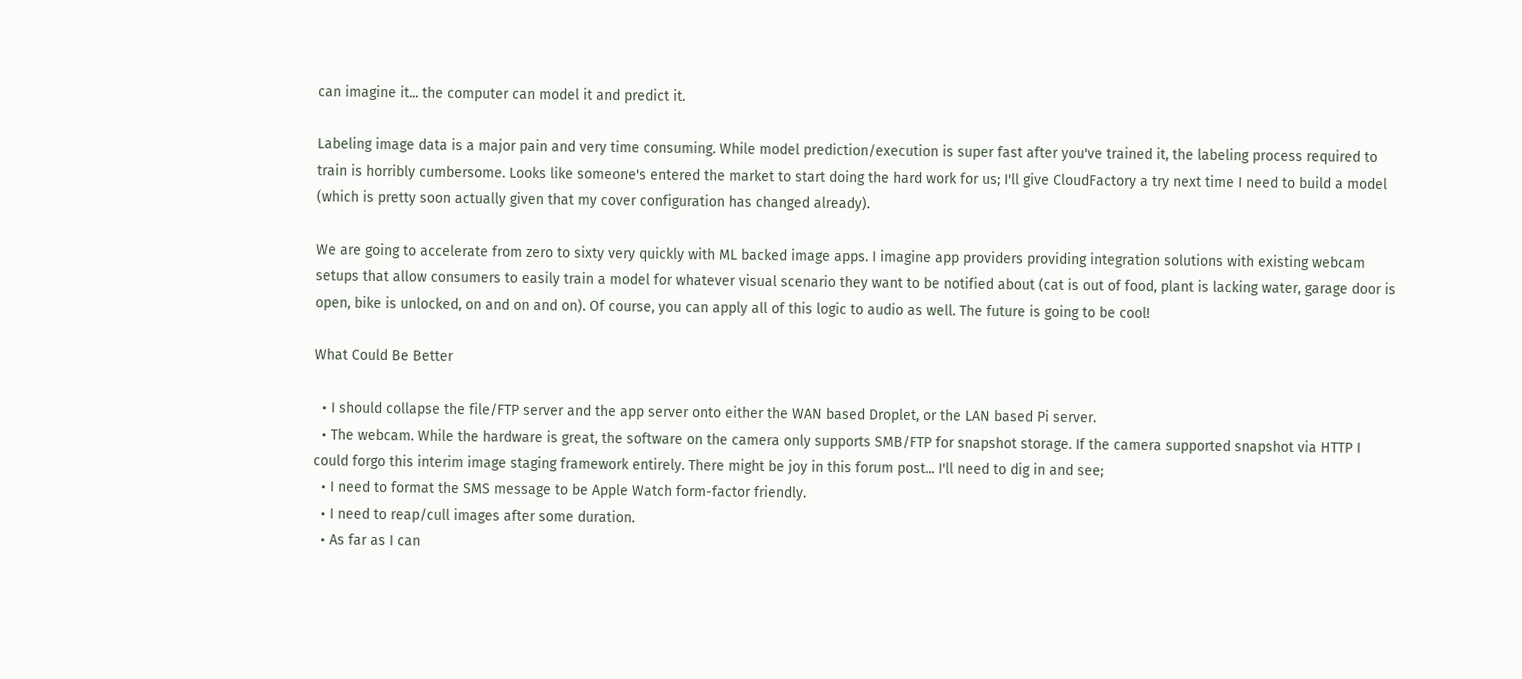can imagine it... the computer can model it and predict it.

Labeling image data is a major pain and very time consuming. While model prediction/execution is super fast after you've trained it, the labeling process required to train is horribly cumbersome. Looks like someone's entered the market to start doing the hard work for us; I'll give CloudFactory a try next time I need to build a model (which is pretty soon actually given that my cover configuration has changed already).

We are going to accelerate from zero to sixty very quickly with ML backed image apps. I imagine app providers providing integration solutions with existing webcam setups that allow consumers to easily train a model for whatever visual scenario they want to be notified about (cat is out of food, plant is lacking water, garage door is open, bike is unlocked, on and on and on). Of course, you can apply all of this logic to audio as well. The future is going to be cool!

What Could Be Better

  • I should collapse the file/FTP server and the app server onto either the WAN based Droplet, or the LAN based Pi server.
  • The webcam. While the hardware is great, the software on the camera only supports SMB/FTP for snapshot storage. If the camera supported snapshot via HTTP I could forgo this interim image staging framework entirely. There might be joy in this forum post... I'll need to dig in and see;
  • I need to format the SMS message to be Apple Watch form-factor friendly.
  • I need to reap/cull images after some duration.
  • As far as I can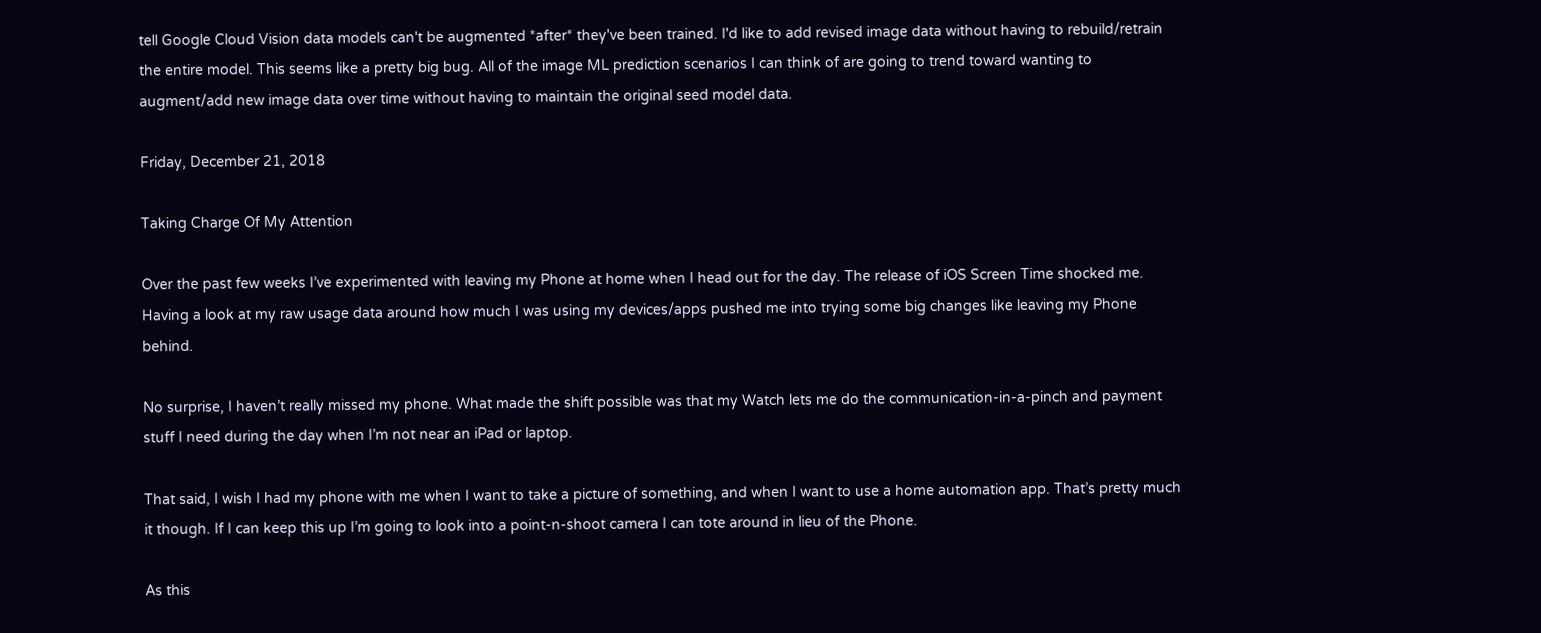tell Google Cloud Vision data models can't be augmented *after* they've been trained. I'd like to add revised image data without having to rebuild/retrain the entire model. This seems like a pretty big bug. All of the image ML prediction scenarios I can think of are going to trend toward wanting to augment/add new image data over time without having to maintain the original seed model data.

Friday, December 21, 2018

Taking Charge Of My Attention

Over the past few weeks I’ve experimented with leaving my Phone at home when I head out for the day. The release of iOS Screen Time shocked me. Having a look at my raw usage data around how much I was using my devices/apps pushed me into trying some big changes like leaving my Phone behind.

No surprise, I haven’t really missed my phone. What made the shift possible was that my Watch lets me do the communication-in-a-pinch and payment stuff I need during the day when I’m not near an iPad or laptop.

That said, I wish I had my phone with me when I want to take a picture of something, and when I want to use a home automation app. That’s pretty much it though. If I can keep this up I’m going to look into a point-n-shoot camera I can tote around in lieu of the Phone.

As this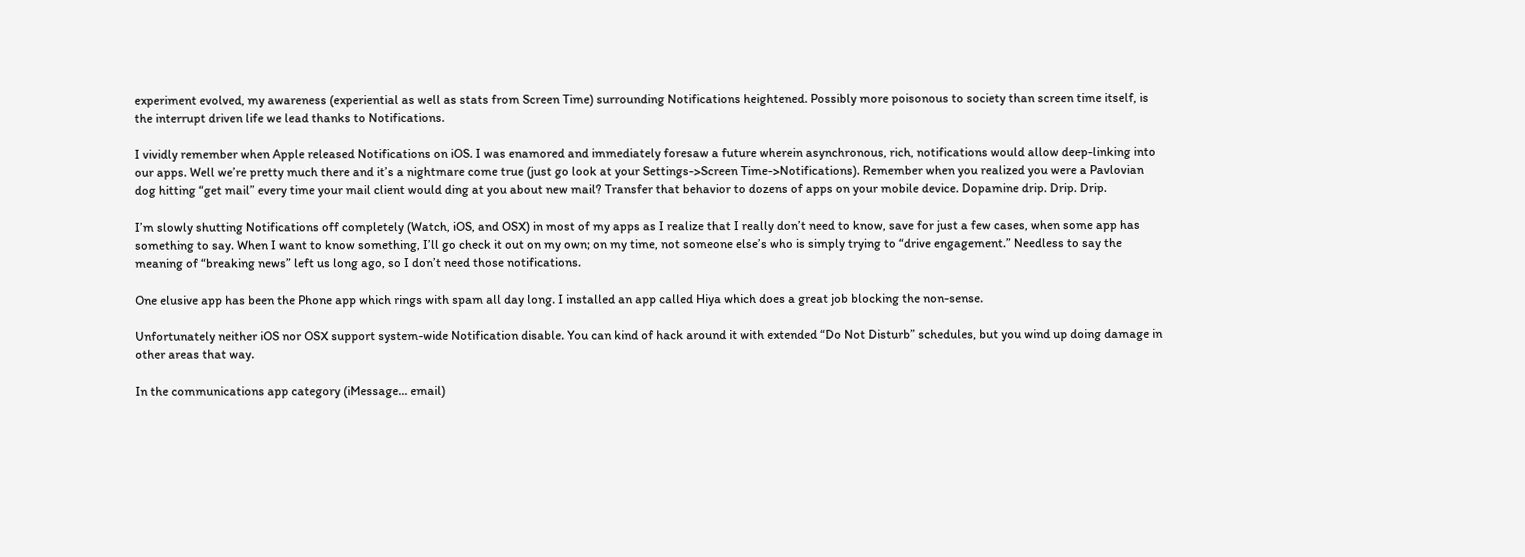experiment evolved, my awareness (experiential as well as stats from Screen Time) surrounding Notifications heightened. Possibly more poisonous to society than screen time itself, is the interrupt driven life we lead thanks to Notifications.

I vividly remember when Apple released Notifications on iOS. I was enamored and immediately foresaw a future wherein asynchronous, rich, notifications would allow deep-linking into our apps. Well we’re pretty much there and it’s a nightmare come true (just go look at your Settings->Screen Time->Notifications). Remember when you realized you were a Pavlovian dog hitting “get mail” every time your mail client would ding at you about new mail? Transfer that behavior to dozens of apps on your mobile device. Dopamine drip. Drip. Drip.

I’m slowly shutting Notifications off completely (Watch, iOS, and OSX) in most of my apps as I realize that I really don’t need to know, save for just a few cases, when some app has something to say. When I want to know something, I’ll go check it out on my own; on my time, not someone else’s who is simply trying to “drive engagement.” Needless to say the meaning of “breaking news” left us long ago, so I don’t need those notifications.

One elusive app has been the Phone app which rings with spam all day long. I installed an app called Hiya which does a great job blocking the non-sense.

Unfortunately neither iOS nor OSX support system-wide Notification disable. You can kind of hack around it with extended “Do Not Disturb” schedules, but you wind up doing damage in other areas that way.

In the communications app category (iMessage... email)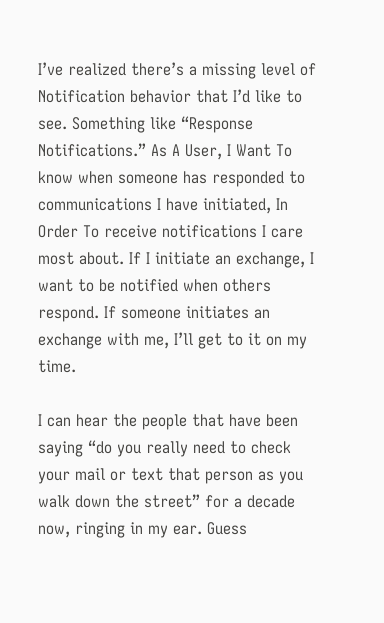I’ve realized there’s a missing level of Notification behavior that I’d like to see. Something like “Response Notifications.” As A User, I Want To know when someone has responded to communications I have initiated, In Order To receive notifications I care most about. If I initiate an exchange, I want to be notified when others respond. If someone initiates an exchange with me, I’ll get to it on my time.

I can hear the people that have been saying “do you really need to check your mail or text that person as you walk down the street” for a decade now, ringing in my ear. Guess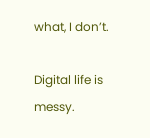what, I don’t.

Digital life is messy.